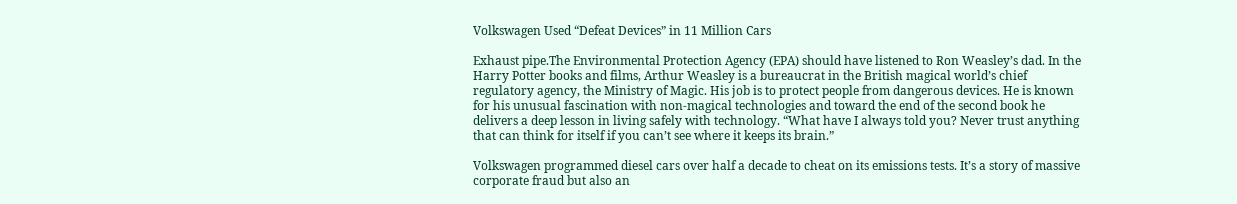Volkswagen Used “Defeat Devices” in 11 Million Cars

Exhaust pipe.The Environmental Protection Agency (EPA) should have listened to Ron Weasley’s dad. In the Harry Potter books and films, Arthur Weasley is a bureaucrat in the British magical world’s chief regulatory agency, the Ministry of Magic. His job is to protect people from dangerous devices. He is known for his unusual fascination with non-magical technologies and toward the end of the second book he delivers a deep lesson in living safely with technology. “What have I always told you? Never trust anything that can think for itself if you can’t see where it keeps its brain.”

Volkswagen programmed diesel cars over half a decade to cheat on its emissions tests. It’s a story of massive corporate fraud but also an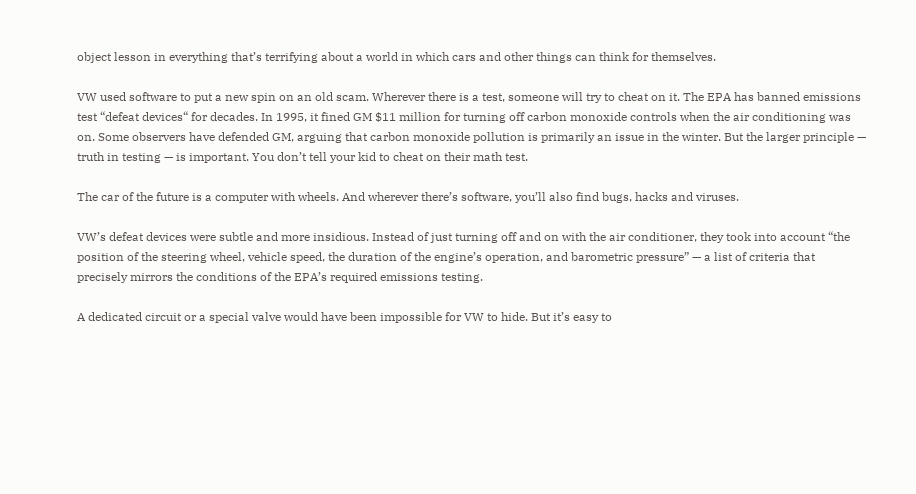object lesson in everything that’s terrifying about a world in which cars and other things can think for themselves.

VW used software to put a new spin on an old scam. Wherever there is a test, someone will try to cheat on it. The EPA has banned emissions test “defeat devices“ for decades. In 1995, it fined GM $11 million for turning off carbon monoxide controls when the air conditioning was on. Some observers have defended GM, arguing that carbon monoxide pollution is primarily an issue in the winter. But the larger principle — truth in testing — is important. You don’t tell your kid to cheat on their math test.

The car of the future is a computer with wheels. And wherever there’s software, you’ll also find bugs, hacks and viruses.

VW’s defeat devices were subtle and more insidious. Instead of just turning off and on with the air conditioner, they took into account “the position of the steering wheel, vehicle speed, the duration of the engine’s operation, and barometric pressure” — a list of criteria that precisely mirrors the conditions of the EPA’s required emissions testing.

A dedicated circuit or a special valve would have been impossible for VW to hide. But it’s easy to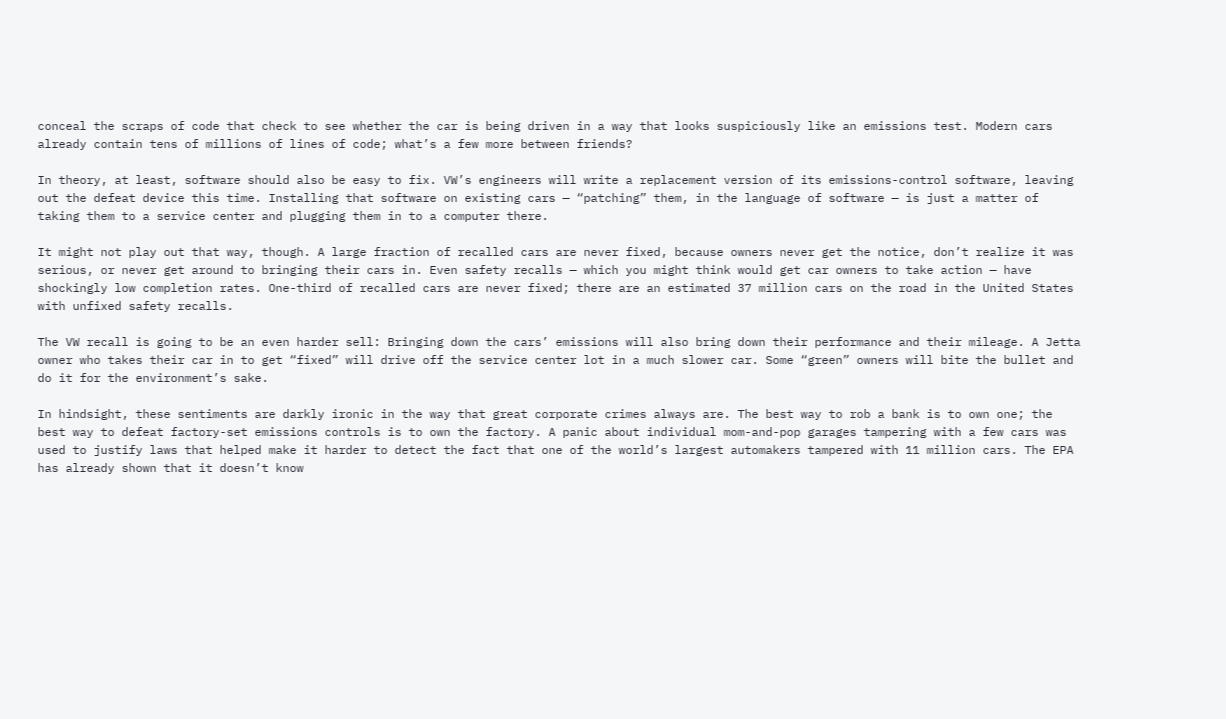conceal the scraps of code that check to see whether the car is being driven in a way that looks suspiciously like an emissions test. Modern cars already contain tens of millions of lines of code; what’s a few more between friends?

In theory, at least, software should also be easy to fix. VW’s engineers will write a replacement version of its emissions-control software, leaving out the defeat device this time. Installing that software on existing cars — “patching” them, in the language of software — is just a matter of taking them to a service center and plugging them in to a computer there.

It might not play out that way, though. A large fraction of recalled cars are never fixed, because owners never get the notice, don’t realize it was serious, or never get around to bringing their cars in. Even safety recalls — which you might think would get car owners to take action — have shockingly low completion rates. One-third of recalled cars are never fixed; there are an estimated 37 million cars on the road in the United States with unfixed safety recalls.

The VW recall is going to be an even harder sell: Bringing down the cars’ emissions will also bring down their performance and their mileage. A Jetta owner who takes their car in to get “fixed” will drive off the service center lot in a much slower car. Some “green” owners will bite the bullet and do it for the environment’s sake.

In hindsight, these sentiments are darkly ironic in the way that great corporate crimes always are. The best way to rob a bank is to own one; the best way to defeat factory-set emissions controls is to own the factory. A panic about individual mom-and-pop garages tampering with a few cars was used to justify laws that helped make it harder to detect the fact that one of the world’s largest automakers tampered with 11 million cars. The EPA has already shown that it doesn’t know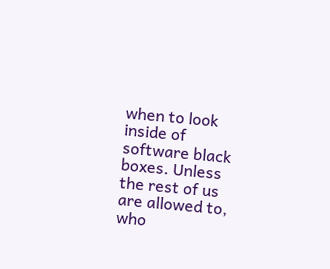when to look inside of software black boxes. Unless the rest of us are allowed to, who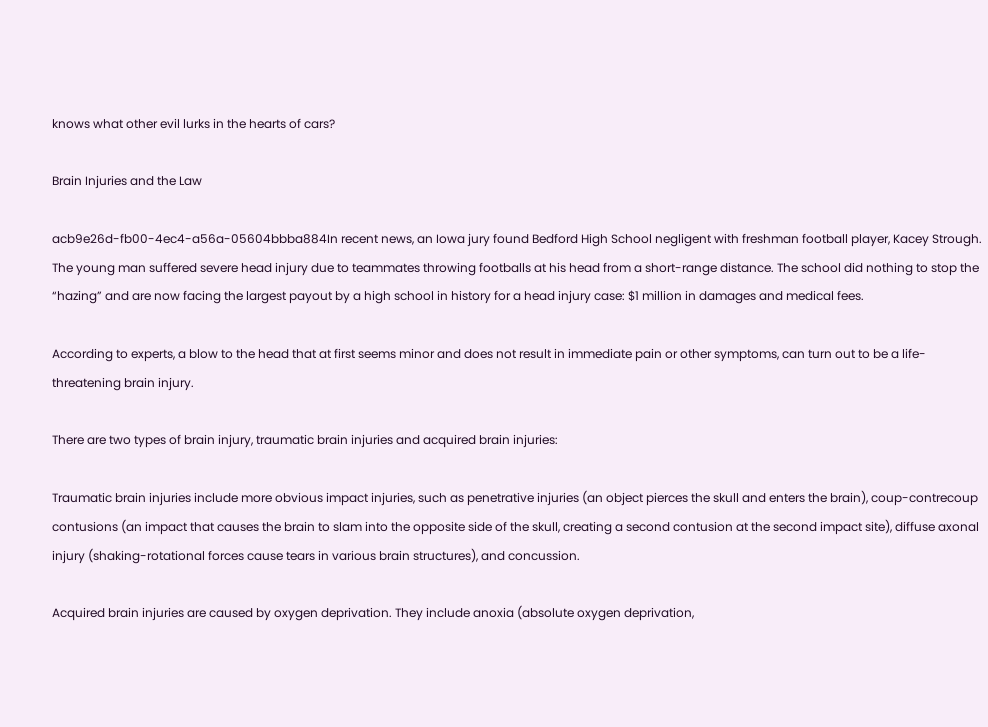knows what other evil lurks in the hearts of cars?

Brain Injuries and the Law

acb9e26d-fb00-4ec4-a56a-05604bbba884In recent news, an Iowa jury found Bedford High School negligent with freshman football player, Kacey Strough. The young man suffered severe head injury due to teammates throwing footballs at his head from a short-range distance. The school did nothing to stop the “hazing” and are now facing the largest payout by a high school in history for a head injury case: $1 million in damages and medical fees.

According to experts, a blow to the head that at first seems minor and does not result in immediate pain or other symptoms, can turn out to be a life-threatening brain injury.

There are two types of brain injury, traumatic brain injuries and acquired brain injuries:

Traumatic brain injuries include more obvious impact injuries, such as penetrative injuries (an object pierces the skull and enters the brain), coup-contrecoup contusions (an impact that causes the brain to slam into the opposite side of the skull, creating a second contusion at the second impact site), diffuse axonal injury (shaking-rotational forces cause tears in various brain structures), and concussion.

Acquired brain injuries are caused by oxygen deprivation. They include anoxia (absolute oxygen deprivation,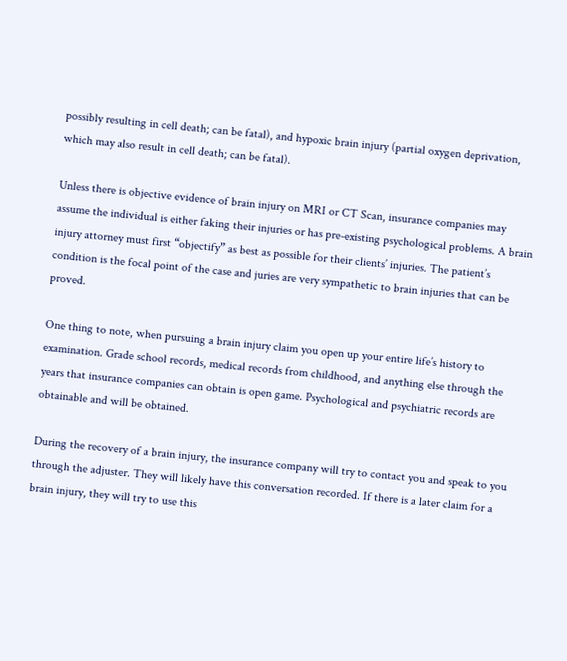possibly resulting in cell death; can be fatal), and hypoxic brain injury (partial oxygen deprivation, which may also result in cell death; can be fatal).

Unless there is objective evidence of brain injury on MRI or CT Scan, insurance companies may assume the individual is either faking their injuries or has pre-existing psychological problems. A brain injury attorney must first “objectify” as best as possible for their clients’ injuries. The patient’s condition is the focal point of the case and juries are very sympathetic to brain injuries that can be proved.

One thing to note, when pursuing a brain injury claim you open up your entire life’s history to examination. Grade school records, medical records from childhood, and anything else through the years that insurance companies can obtain is open game. Psychological and psychiatric records are obtainable and will be obtained.

During the recovery of a brain injury, the insurance company will try to contact you and speak to you through the adjuster. They will likely have this conversation recorded. If there is a later claim for a brain injury, they will try to use this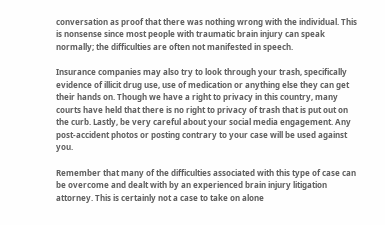conversation as proof that there was nothing wrong with the individual. This is nonsense since most people with traumatic brain injury can speak normally; the difficulties are often not manifested in speech.

Insurance companies may also try to look through your trash, specifically evidence of illicit drug use, use of medication or anything else they can get their hands on. Though we have a right to privacy in this country, many courts have held that there is no right to privacy of trash that is put out on the curb. Lastly, be very careful about your social media engagement. Any post-accident photos or posting contrary to your case will be used against you.

Remember that many of the difficulties associated with this type of case can be overcome and dealt with by an experienced brain injury litigation attorney. This is certainly not a case to take on alone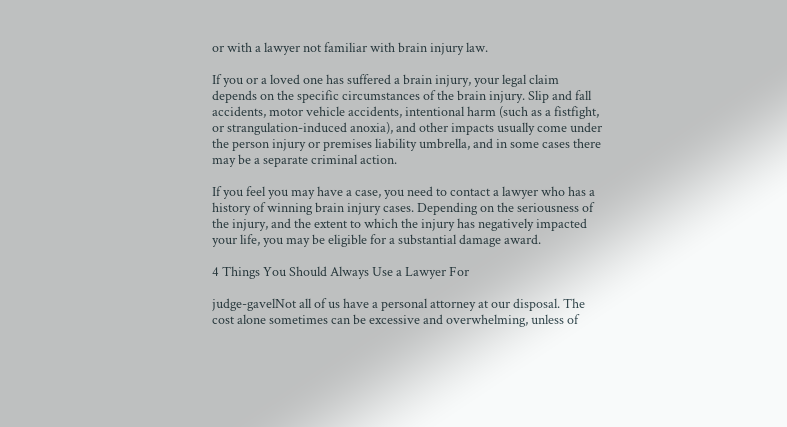or with a lawyer not familiar with brain injury law.

If you or a loved one has suffered a brain injury, your legal claim depends on the specific circumstances of the brain injury. Slip and fall accidents, motor vehicle accidents, intentional harm (such as a fistfight, or strangulation-induced anoxia), and other impacts usually come under the person injury or premises liability umbrella, and in some cases there may be a separate criminal action.

If you feel you may have a case, you need to contact a lawyer who has a history of winning brain injury cases. Depending on the seriousness of the injury, and the extent to which the injury has negatively impacted your life, you may be eligible for a substantial damage award.

4 Things You Should Always Use a Lawyer For

judge-gavelNot all of us have a personal attorney at our disposal. The cost alone sometimes can be excessive and overwhelming, unless of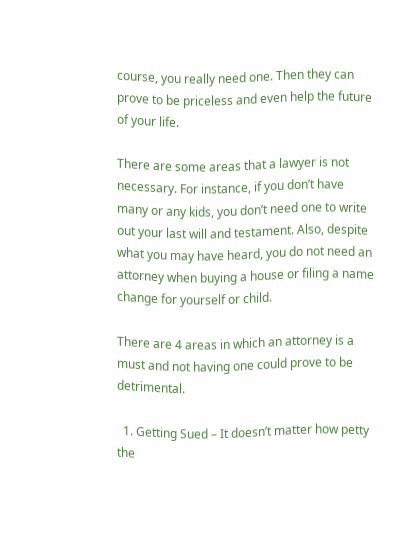course, you really need one. Then they can prove to be priceless and even help the future of your life.

There are some areas that a lawyer is not necessary. For instance, if you don’t have many or any kids, you don’t need one to write out your last will and testament. Also, despite what you may have heard, you do not need an attorney when buying a house or filing a name change for yourself or child.

There are 4 areas in which an attorney is a must and not having one could prove to be detrimental.

  1. Getting Sued – It doesn’t matter how petty the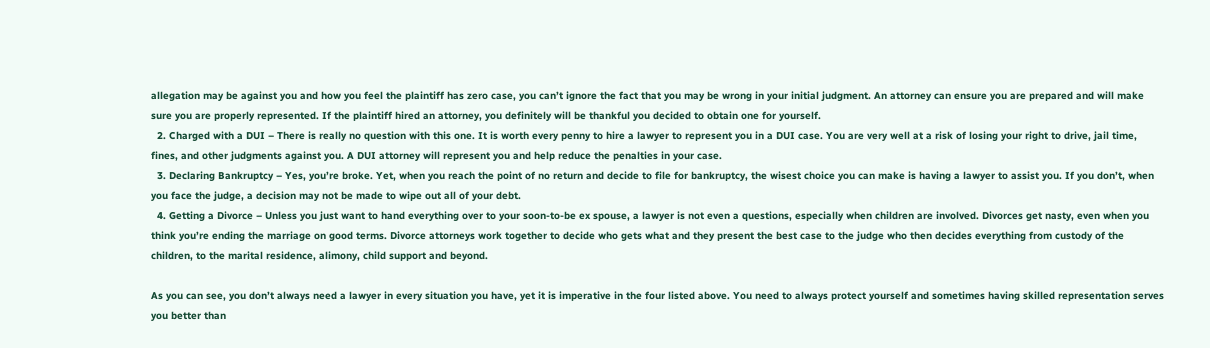allegation may be against you and how you feel the plaintiff has zero case, you can’t ignore the fact that you may be wrong in your initial judgment. An attorney can ensure you are prepared and will make sure you are properly represented. If the plaintiff hired an attorney, you definitely will be thankful you decided to obtain one for yourself.
  2. Charged with a DUI – There is really no question with this one. It is worth every penny to hire a lawyer to represent you in a DUI case. You are very well at a risk of losing your right to drive, jail time, fines, and other judgments against you. A DUI attorney will represent you and help reduce the penalties in your case.
  3. Declaring Bankruptcy – Yes, you’re broke. Yet, when you reach the point of no return and decide to file for bankruptcy, the wisest choice you can make is having a lawyer to assist you. If you don’t, when you face the judge, a decision may not be made to wipe out all of your debt.
  4. Getting a Divorce – Unless you just want to hand everything over to your soon-to-be ex spouse, a lawyer is not even a questions, especially when children are involved. Divorces get nasty, even when you think you’re ending the marriage on good terms. Divorce attorneys work together to decide who gets what and they present the best case to the judge who then decides everything from custody of the children, to the marital residence, alimony, child support and beyond.

As you can see, you don’t always need a lawyer in every situation you have, yet it is imperative in the four listed above. You need to always protect yourself and sometimes having skilled representation serves you better than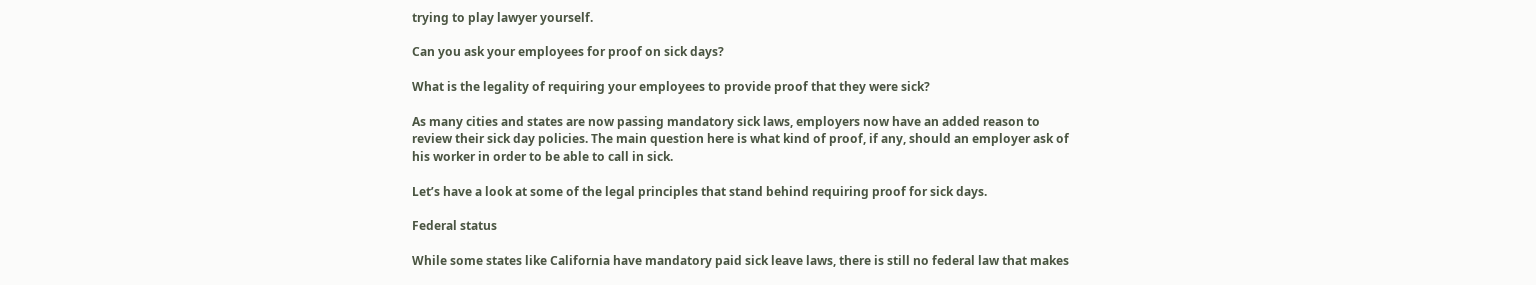trying to play lawyer yourself.

Can you ask your employees for proof on sick days?

What is the legality of requiring your employees to provide proof that they were sick?

As many cities and states are now passing mandatory sick laws, employers now have an added reason to review their sick day policies. The main question here is what kind of proof, if any, should an employer ask of his worker in order to be able to call in sick.

Let’s have a look at some of the legal principles that stand behind requiring proof for sick days.

Federal status

While some states like California have mandatory paid sick leave laws, there is still no federal law that makes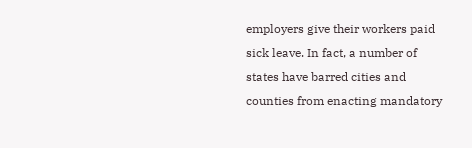employers give their workers paid sick leave. In fact, a number of states have barred cities and counties from enacting mandatory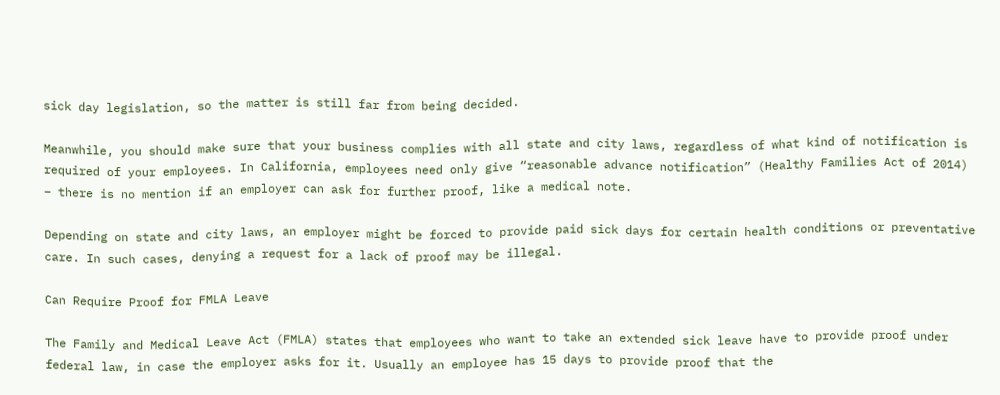sick day legislation, so the matter is still far from being decided.

Meanwhile, you should make sure that your business complies with all state and city laws, regardless of what kind of notification is required of your employees. In California, employees need only give “reasonable advance notification” (Healthy Families Act of 2014) – there is no mention if an employer can ask for further proof, like a medical note.

Depending on state and city laws, an employer might be forced to provide paid sick days for certain health conditions or preventative care. In such cases, denying a request for a lack of proof may be illegal.

Can Require Proof for FMLA Leave

The Family and Medical Leave Act (FMLA) states that employees who want to take an extended sick leave have to provide proof under federal law, in case the employer asks for it. Usually an employee has 15 days to provide proof that the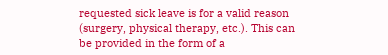requested sick leave is for a valid reason (surgery, physical therapy, etc.). This can be provided in the form of a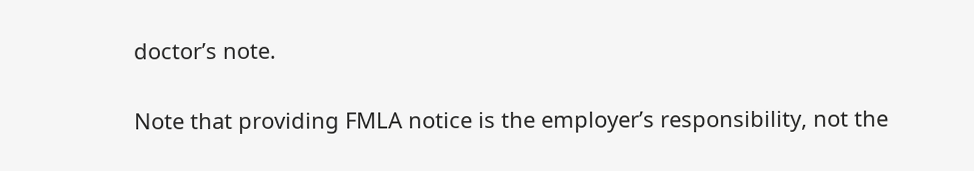doctor’s note.

Note that providing FMLA notice is the employer’s responsibility, not the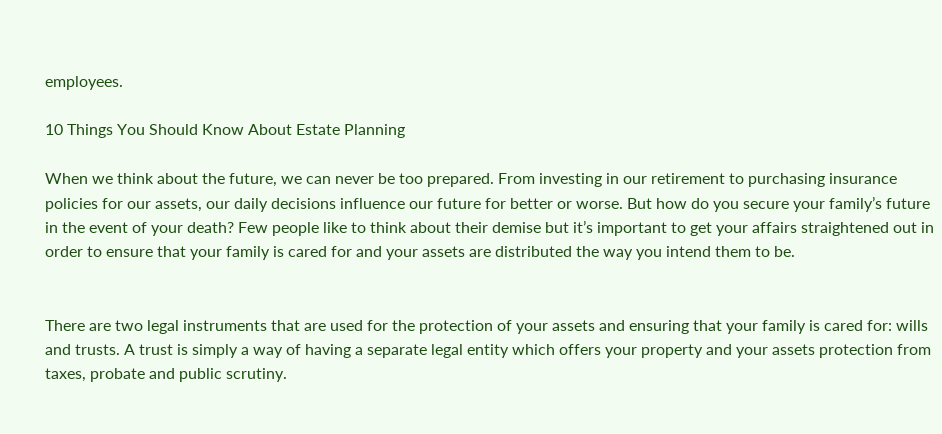employees.

10 Things You Should Know About Estate Planning

When we think about the future, we can never be too prepared. From investing in our retirement to purchasing insurance policies for our assets, our daily decisions influence our future for better or worse. But how do you secure your family’s future in the event of your death? Few people like to think about their demise but it’s important to get your affairs straightened out in order to ensure that your family is cared for and your assets are distributed the way you intend them to be.


There are two legal instruments that are used for the protection of your assets and ensuring that your family is cared for: wills and trusts. A trust is simply a way of having a separate legal entity which offers your property and your assets protection from taxes, probate and public scrutiny.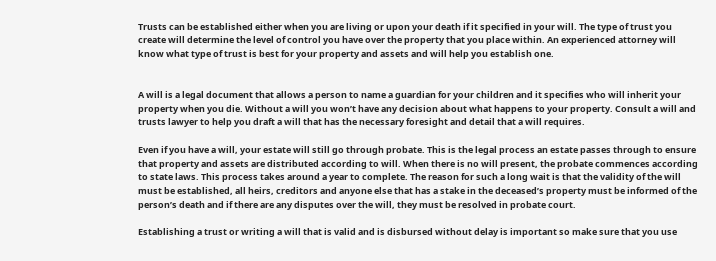Trusts can be established either when you are living or upon your death if it specified in your will. The type of trust you create will determine the level of control you have over the property that you place within. An experienced attorney will know what type of trust is best for your property and assets and will help you establish one.


A will is a legal document that allows a person to name a guardian for your children and it specifies who will inherit your property when you die. Without a will you won’t have any decision about what happens to your property. Consult a will and trusts lawyer to help you draft a will that has the necessary foresight and detail that a will requires.

Even if you have a will, your estate will still go through probate. This is the legal process an estate passes through to ensure that property and assets are distributed according to will. When there is no will present, the probate commences according to state laws. This process takes around a year to complete. The reason for such a long wait is that the validity of the will must be established, all heirs, creditors and anyone else that has a stake in the deceased’s property must be informed of the person’s death and if there are any disputes over the will, they must be resolved in probate court.

Establishing a trust or writing a will that is valid and is disbursed without delay is important so make sure that you use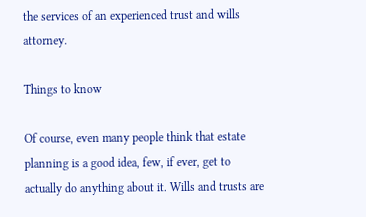the services of an experienced trust and wills attorney.

Things to know

Of course, even many people think that estate planning is a good idea, few, if ever, get to actually do anything about it. Wills and trusts are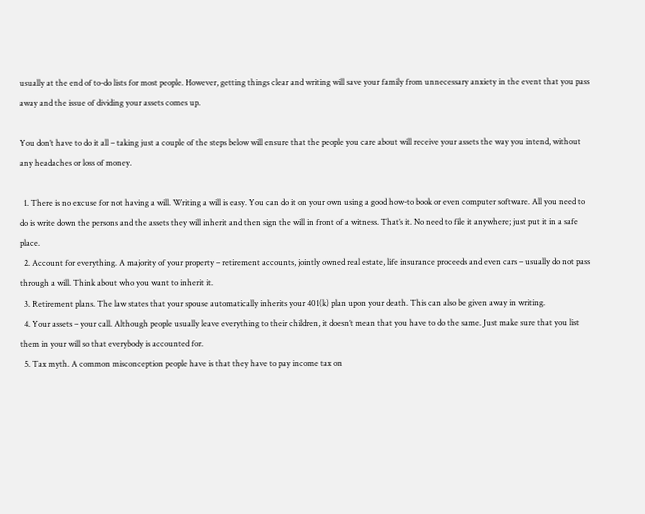usually at the end of to-do lists for most people. However, getting things clear and writing will save your family from unnecessary anxiety in the event that you pass away and the issue of dividing your assets comes up.

You don’t have to do it all – taking just a couple of the steps below will ensure that the people you care about will receive your assets the way you intend, without any headaches or loss of money.

  1. There is no excuse for not having a will. Writing a will is easy. You can do it on your own using a good how-to book or even computer software. All you need to do is write down the persons and the assets they will inherit and then sign the will in front of a witness. That’s it. No need to file it anywhere; just put it in a safe place.
  2. Account for everything. A majority of your property – retirement accounts, jointly owned real estate, life insurance proceeds and even cars – usually do not pass through a will. Think about who you want to inherit it.
  3. Retirement plans. The law states that your spouse automatically inherits your 401(k) plan upon your death. This can also be given away in writing.
  4. Your assets – your call. Although people usually leave everything to their children, it doesn’t mean that you have to do the same. Just make sure that you list them in your will so that everybody is accounted for.
  5. Tax myth. A common misconception people have is that they have to pay income tax on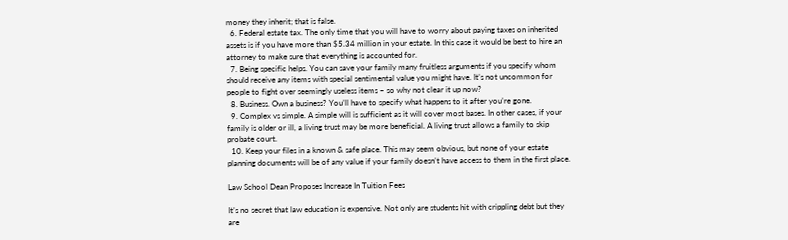money they inherit; that is false.
  6. Federal estate tax. The only time that you will have to worry about paying taxes on inherited assets is if you have more than $5.34 million in your estate. In this case it would be best to hire an attorney to make sure that everything is accounted for.
  7. Being specific helps. You can save your family many fruitless arguments if you specify whom should receive any items with special sentimental value you might have. It’s not uncommon for people to fight over seemingly useless items – so why not clear it up now?
  8. Business. Own a business? You’ll have to specify what happens to it after you’re gone.
  9. Complex vs simple. A simple will is sufficient as it will cover most bases. In other cases, if your family is older or ill, a living trust may be more beneficial. A living trust allows a family to skip probate court.
  10. Keep your files in a known & safe place. This may seem obvious, but none of your estate planning documents will be of any value if your family doesn’t have access to them in the first place.

Law School Dean Proposes Increase In Tuition Fees

It’s no secret that law education is expensive. Not only are students hit with crippling debt but they are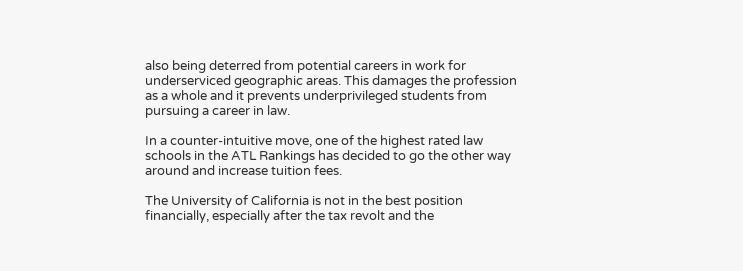also being deterred from potential careers in work for underserviced geographic areas. This damages the profession as a whole and it prevents underprivileged students from pursuing a career in law.

In a counter-intuitive move, one of the highest rated law schools in the ATL Rankings has decided to go the other way around and increase tuition fees.

The University of California is not in the best position financially, especially after the tax revolt and the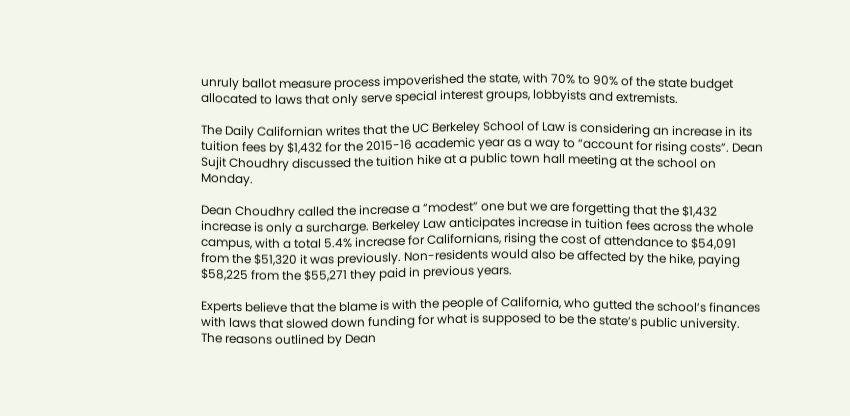unruly ballot measure process impoverished the state, with 70% to 90% of the state budget allocated to laws that only serve special interest groups, lobbyists and extremists.

The Daily Californian writes that the UC Berkeley School of Law is considering an increase in its tuition fees by $1,432 for the 2015-16 academic year as a way to “account for rising costs”. Dean Sujit Choudhry discussed the tuition hike at a public town hall meeting at the school on Monday.

Dean Choudhry called the increase a “modest” one but we are forgetting that the $1,432 increase is only a surcharge. Berkeley Law anticipates increase in tuition fees across the whole campus, with a total 5.4% increase for Californians, rising the cost of attendance to $54,091 from the $51,320 it was previously. Non-residents would also be affected by the hike, paying $58,225 from the $55,271 they paid in previous years.

Experts believe that the blame is with the people of California, who gutted the school’s finances with laws that slowed down funding for what is supposed to be the state’s public university. The reasons outlined by Dean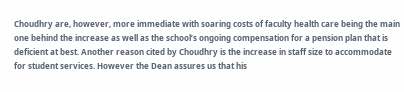Choudhry are, however, more immediate with soaring costs of faculty health care being the main one behind the increase as well as the school’s ongoing compensation for a pension plan that is deficient at best. Another reason cited by Choudhry is the increase in staff size to accommodate for student services. However the Dean assures us that his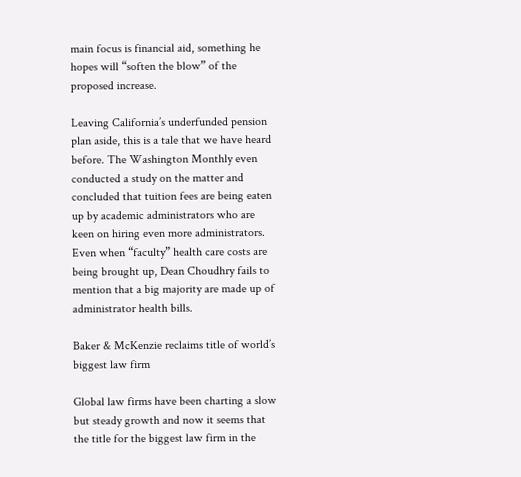main focus is financial aid, something he hopes will “soften the blow” of the proposed increase.

Leaving California’s underfunded pension plan aside, this is a tale that we have heard before. The Washington Monthly even conducted a study on the matter and concluded that tuition fees are being eaten up by academic administrators who are keen on hiring even more administrators. Even when “faculty” health care costs are being brought up, Dean Choudhry fails to mention that a big majority are made up of administrator health bills.

Baker & McKenzie reclaims title of world’s biggest law firm

Global law firms have been charting a slow but steady growth and now it seems that the title for the biggest law firm in the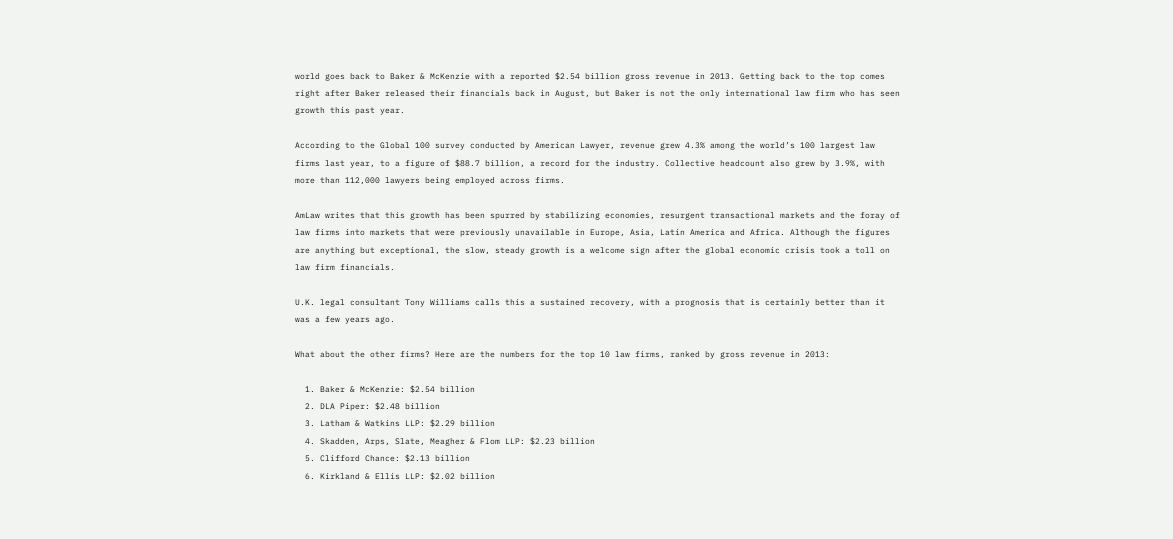world goes back to Baker & McKenzie with a reported $2.54 billion gross revenue in 2013. Getting back to the top comes right after Baker released their financials back in August, but Baker is not the only international law firm who has seen growth this past year.

According to the Global 100 survey conducted by American Lawyer, revenue grew 4.3% among the world’s 100 largest law firms last year, to a figure of $88.7 billion, a record for the industry. Collective headcount also grew by 3.9%, with more than 112,000 lawyers being employed across firms.

AmLaw writes that this growth has been spurred by stabilizing economies, resurgent transactional markets and the foray of law firms into markets that were previously unavailable in Europe, Asia, Latin America and Africa. Although the figures are anything but exceptional, the slow, steady growth is a welcome sign after the global economic crisis took a toll on law firm financials.

U.K. legal consultant Tony Williams calls this a sustained recovery, with a prognosis that is certainly better than it was a few years ago.

What about the other firms? Here are the numbers for the top 10 law firms, ranked by gross revenue in 2013:

  1. Baker & McKenzie: $2.54 billion
  2. DLA Piper: $2.48 billion
  3. Latham & Watkins LLP: $2.29 billion
  4. Skadden, Arps, Slate, Meagher & Flom LLP: $2.23 billion
  5. Clifford Chance: $2.13 billion
  6. Kirkland & Ellis LLP: $2.02 billion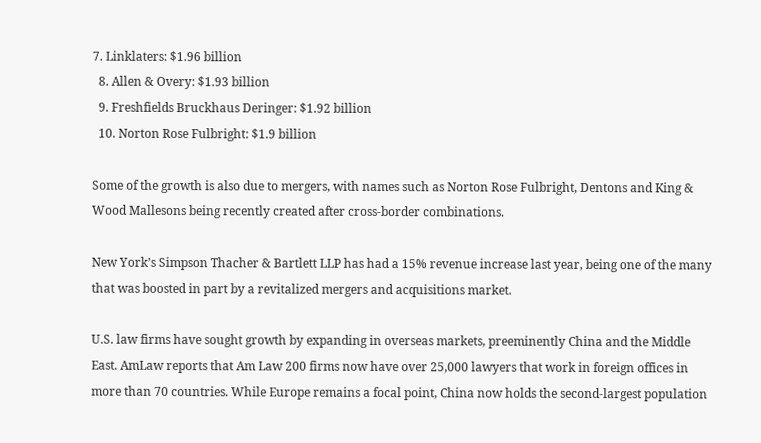7. Linklaters: $1.96 billion
  8. Allen & Overy: $1.93 billion
  9. Freshfields Bruckhaus Deringer: $1.92 billion
  10. Norton Rose Fulbright: $1.9 billion

Some of the growth is also due to mergers, with names such as Norton Rose Fulbright, Dentons and King & Wood Mallesons being recently created after cross-border combinations.

New York’s Simpson Thacher & Bartlett LLP has had a 15% revenue increase last year, being one of the many that was boosted in part by a revitalized mergers and acquisitions market.

U.S. law firms have sought growth by expanding in overseas markets, preeminently China and the Middle East. AmLaw reports that Am Law 200 firms now have over 25,000 lawyers that work in foreign offices in more than 70 countries. While Europe remains a focal point, China now holds the second-largest population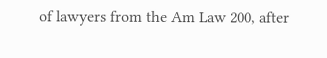of lawyers from the Am Law 200, after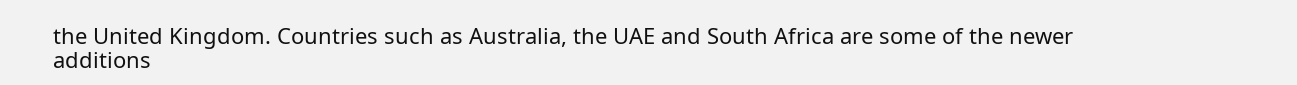the United Kingdom. Countries such as Australia, the UAE and South Africa are some of the newer additions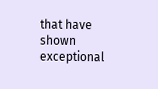that have shown exceptional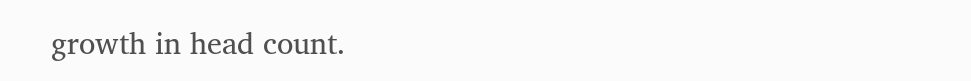growth in head count.